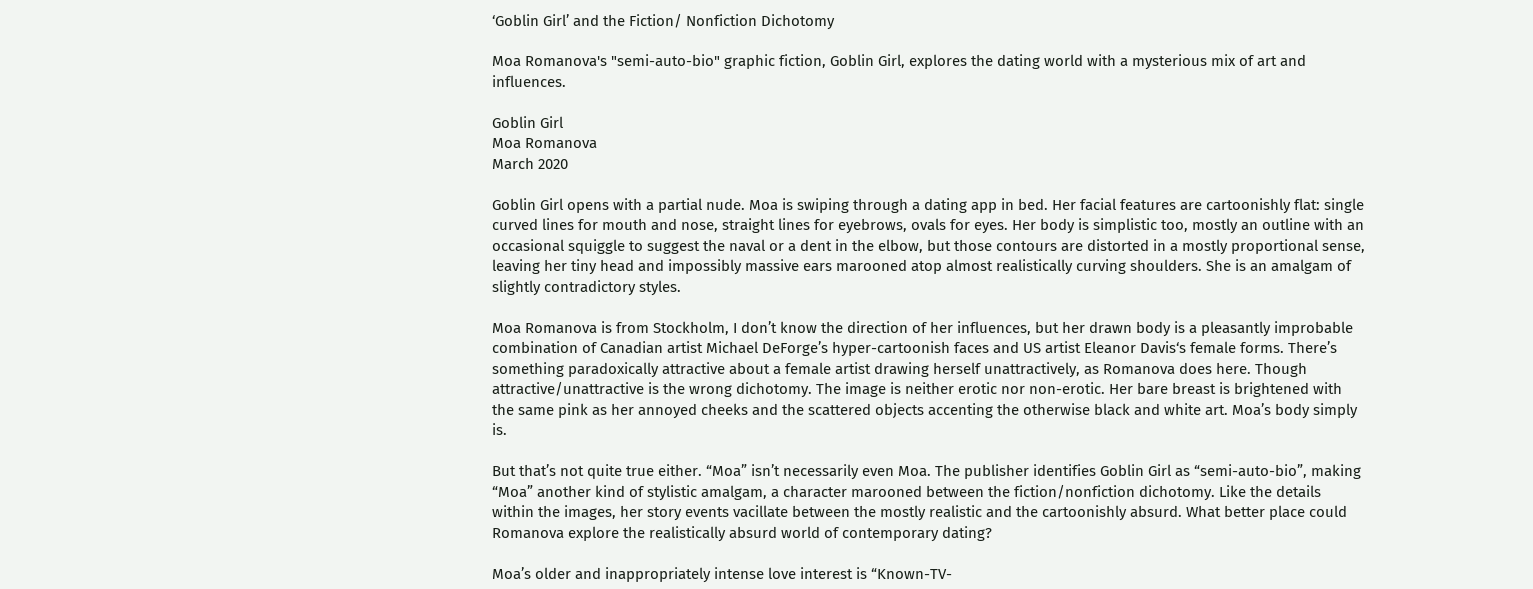‘Goblin Girl’ and the Fiction/ Nonfiction Dichotomy

Moa Romanova's "semi-auto-bio" graphic fiction, Goblin Girl, explores the dating world with a mysterious mix of art and influences.

Goblin Girl
Moa Romanova
March 2020

Goblin Girl opens with a partial nude. Moa is swiping through a dating app in bed. Her facial features are cartoonishly flat: single curved lines for mouth and nose, straight lines for eyebrows, ovals for eyes. Her body is simplistic too, mostly an outline with an occasional squiggle to suggest the naval or a dent in the elbow, but those contours are distorted in a mostly proportional sense, leaving her tiny head and impossibly massive ears marooned atop almost realistically curving shoulders. She is an amalgam of slightly contradictory styles.

Moa Romanova is from Stockholm, I don’t know the direction of her influences, but her drawn body is a pleasantly improbable combination of Canadian artist Michael DeForge’s hyper-cartoonish faces and US artist Eleanor Davis‘s female forms. There’s something paradoxically attractive about a female artist drawing herself unattractively, as Romanova does here. Though attractive/unattractive is the wrong dichotomy. The image is neither erotic nor non-erotic. Her bare breast is brightened with the same pink as her annoyed cheeks and the scattered objects accenting the otherwise black and white art. Moa’s body simply is.

But that’s not quite true either. “Moa” isn’t necessarily even Moa. The publisher identifies Goblin Girl as “semi-auto-bio”, making “Moa” another kind of stylistic amalgam, a character marooned between the fiction/nonfiction dichotomy. Like the details within the images, her story events vacillate between the mostly realistic and the cartoonishly absurd. What better place could Romanova explore the realistically absurd world of contemporary dating?

Moa’s older and inappropriately intense love interest is “Known-TV-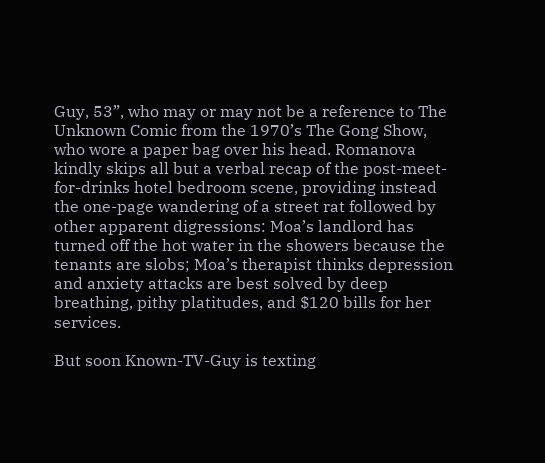Guy, 53”, who may or may not be a reference to The Unknown Comic from the 1970’s The Gong Show, who wore a paper bag over his head. Romanova kindly skips all but a verbal recap of the post-meet-for-drinks hotel bedroom scene, providing instead the one-page wandering of a street rat followed by other apparent digressions: Moa’s landlord has turned off the hot water in the showers because the tenants are slobs; Moa’s therapist thinks depression and anxiety attacks are best solved by deep breathing, pithy platitudes, and $120 bills for her services.

But soon Known-TV-Guy is texting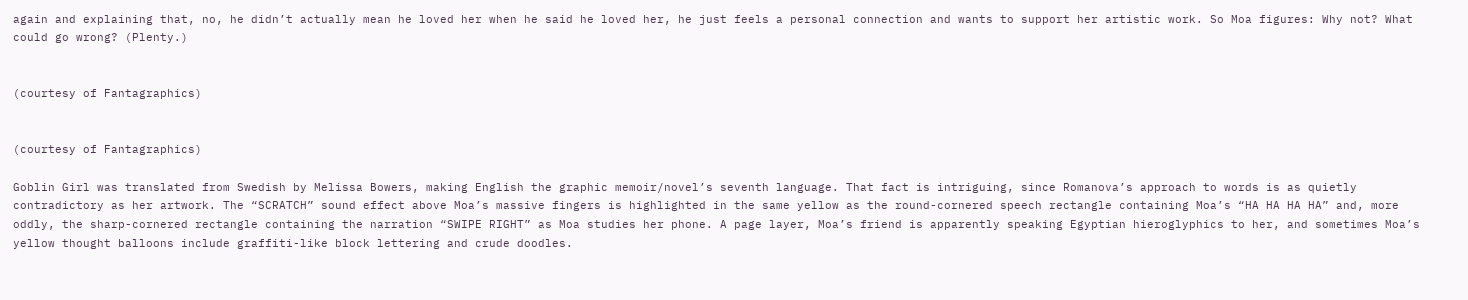again and explaining that, no, he didn’t actually mean he loved her when he said he loved her, he just feels a personal connection and wants to support her artistic work. So Moa figures: Why not? What could go wrong? (Plenty.)


(courtesy of Fantagraphics)


(courtesy of Fantagraphics)

Goblin Girl was translated from Swedish by Melissa Bowers, making English the graphic memoir/novel’s seventh language. That fact is intriguing, since Romanova’s approach to words is as quietly contradictory as her artwork. The “SCRATCH” sound effect above Moa’s massive fingers is highlighted in the same yellow as the round-cornered speech rectangle containing Moa’s “HA HA HA HA” and, more oddly, the sharp-cornered rectangle containing the narration “SWIPE RIGHT” as Moa studies her phone. A page layer, Moa’s friend is apparently speaking Egyptian hieroglyphics to her, and sometimes Moa’s yellow thought balloons include graffiti-like block lettering and crude doodles.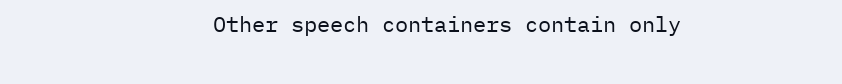Other speech containers contain only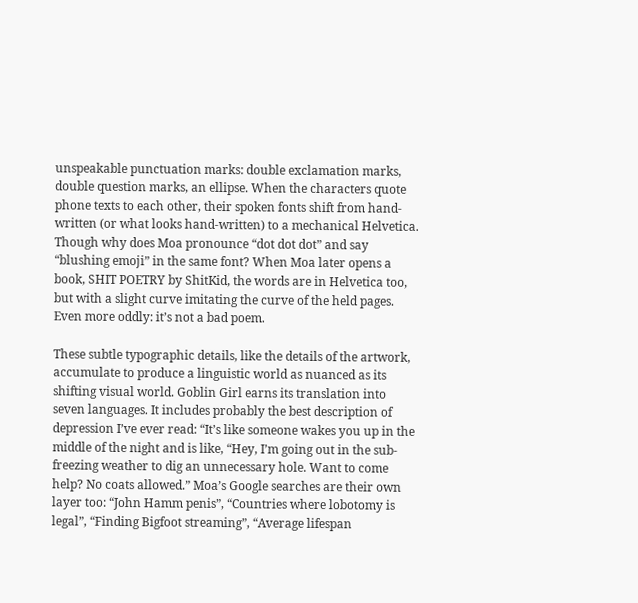unspeakable punctuation marks: double exclamation marks, double question marks, an ellipse. When the characters quote phone texts to each other, their spoken fonts shift from hand-written (or what looks hand-written) to a mechanical Helvetica. Though why does Moa pronounce “dot dot dot” and say “blushing emoji” in the same font? When Moa later opens a book, SHIT POETRY by ShitKid, the words are in Helvetica too, but with a slight curve imitating the curve of the held pages. Even more oddly: it’s not a bad poem.

These subtle typographic details, like the details of the artwork, accumulate to produce a linguistic world as nuanced as its shifting visual world. Goblin Girl earns its translation into seven languages. It includes probably the best description of depression I’ve ever read: “It’s like someone wakes you up in the middle of the night and is like, “Hey, I’m going out in the sub-freezing weather to dig an unnecessary hole. Want to come help? No coats allowed.” Moa’s Google searches are their own layer too: “John Hamm penis”, “Countries where lobotomy is legal”, “Finding Bigfoot streaming”, “Average lifespan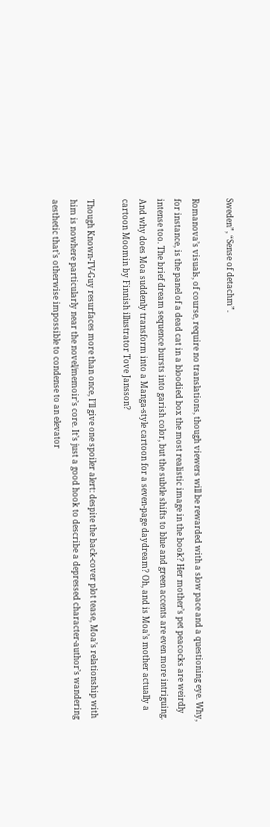Sweden”, “Sense of detachm”.

Romanova’s visuals, of course, require no translations, though viewers will be rewarded with a slow pace and a questioning eye. Why, for instance, is the panel of a dead cat in a bloodied box the most realistic image in the book? Her mother’s pet peacocks are weirdly intense too. The brief dream sequence bursts into garish color, but the subtle shifts to blue and green accents are even more intriguing. And why does Moa suddenly transform into a Manga-style cartoon for a seven-page daydream? Oh, and is Moa’s mother actually a cartoon Moomin by Finnish illustrator Tove Jansson?

Though Known-TV-Guy resurfaces more than once, I’ll give one spoiler alert: despite the back-cover plot tease, Moa’s relationship with him is nowhere particularly near the novel/memoir’s core. It’s just a good hook to describe a depressed character-author’s wandering aesthetic that’s otherwise impossible to condense to an elevator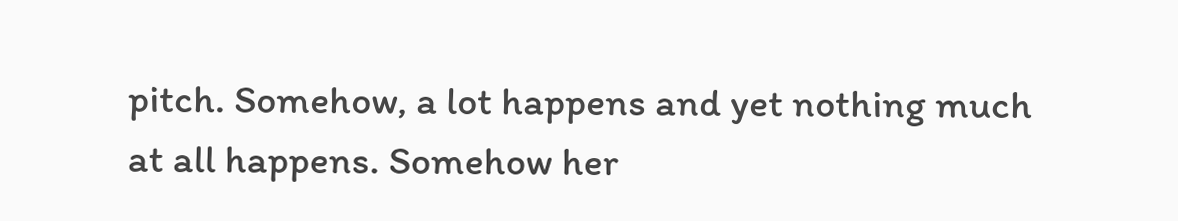pitch. Somehow, a lot happens and yet nothing much at all happens. Somehow her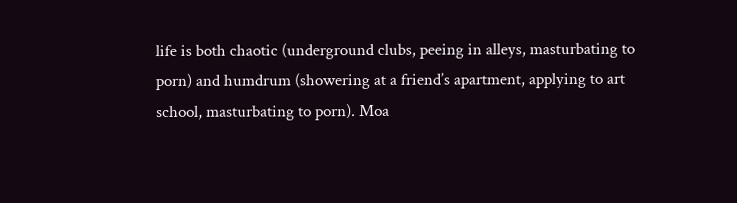life is both chaotic (underground clubs, peeing in alleys, masturbating to porn) and humdrum (showering at a friend’s apartment, applying to art school, masturbating to porn). Moa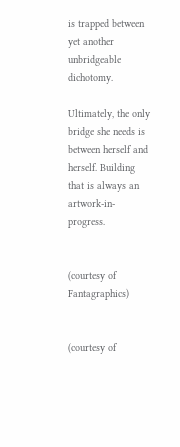is trapped between yet another unbridgeable dichotomy.

Ultimately, the only bridge she needs is between herself and herself. Building that is always an artwork-in-progress.


(courtesy of Fantagraphics)


(courtesy of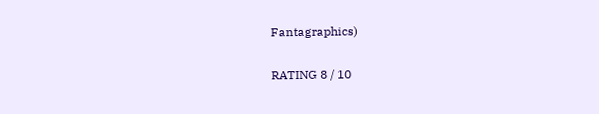Fantagraphics)

RATING 8 / 10